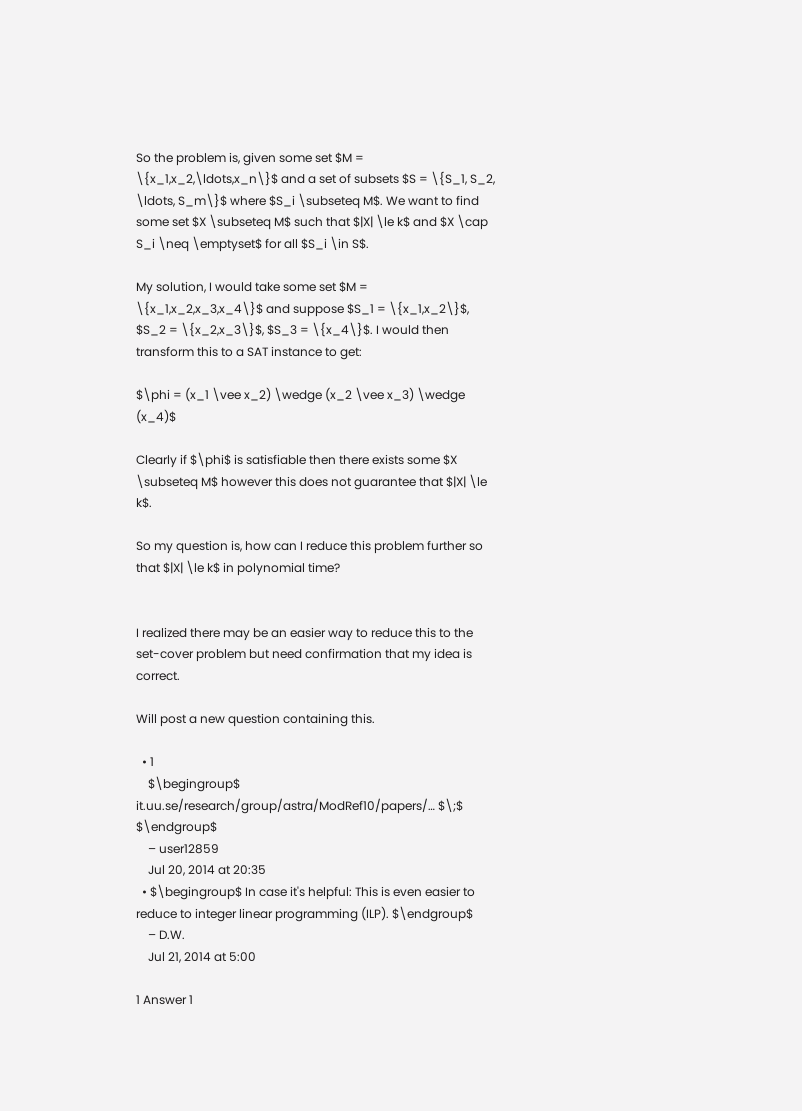So the problem is, given some set $M = \{x_1,x_2,\ldots,x_n\}$ and a set of subsets $S = \{S_1, S_2, \ldots, S_m\}$ where $S_i \subseteq M$. We want to find some set $X \subseteq M$ such that $|X| \le k$ and $X \cap S_i \neq \emptyset$ for all $S_i \in S$.

My solution, I would take some set $M = \{x_1,x_2,x_3,x_4\}$ and suppose $S_1 = \{x_1,x_2\}$, $S_2 = \{x_2,x_3\}$, $S_3 = \{x_4\}$. I would then transform this to a SAT instance to get:

$\phi = (x_1 \vee x_2) \wedge (x_2 \vee x_3) \wedge (x_4)$

Clearly if $\phi$ is satisfiable then there exists some $X \subseteq M$ however this does not guarantee that $|X| \le k$.

So my question is, how can I reduce this problem further so that $|X| \le k$ in polynomial time?


I realized there may be an easier way to reduce this to the set-cover problem but need confirmation that my idea is correct.

Will post a new question containing this.

  • 1
    $\begingroup$ it.uu.se/research/group/astra/ModRef10/papers/… $\;$ $\endgroup$
    – user12859
    Jul 20, 2014 at 20:35
  • $\begingroup$ In case it's helpful: This is even easier to reduce to integer linear programming (ILP). $\endgroup$
    – D.W.
    Jul 21, 2014 at 5:00

1 Answer 1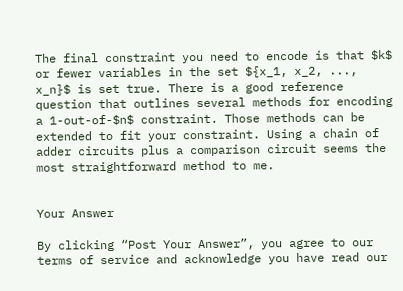The final constraint you need to encode is that $k$ or fewer variables in the set ${x_1, x_2, ..., x_n}$ is set true. There is a good reference question that outlines several methods for encoding a 1-out-of-$n$ constraint. Those methods can be extended to fit your constraint. Using a chain of adder circuits plus a comparison circuit seems the most straightforward method to me.


Your Answer

By clicking “Post Your Answer”, you agree to our terms of service and acknowledge you have read our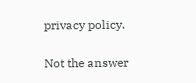privacy policy.

Not the answer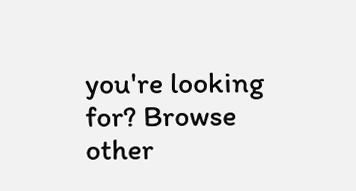you're looking for? Browse other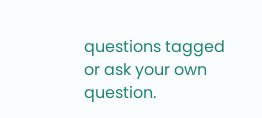questions tagged or ask your own question.